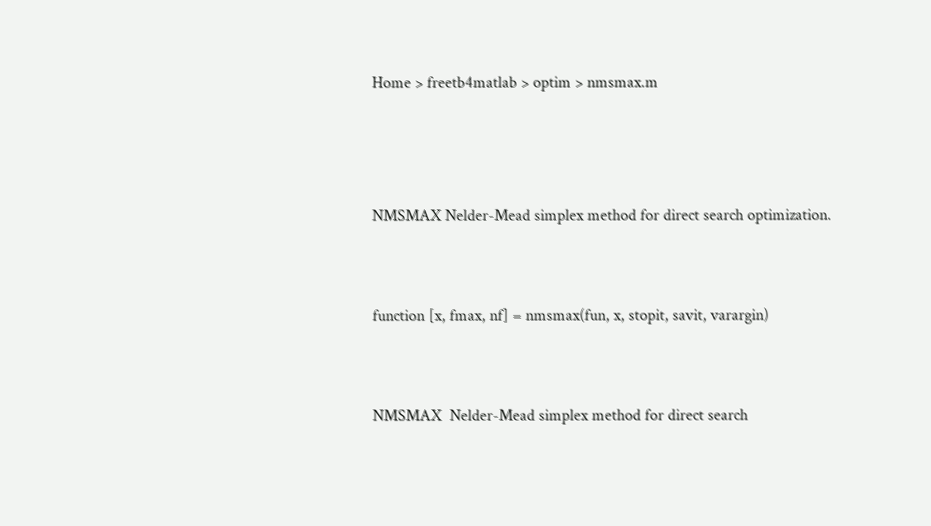Home > freetb4matlab > optim > nmsmax.m



NMSMAX Nelder-Mead simplex method for direct search optimization.


function [x, fmax, nf] = nmsmax(fun, x, stopit, savit, varargin)


NMSMAX  Nelder-Mead simplex method for direct search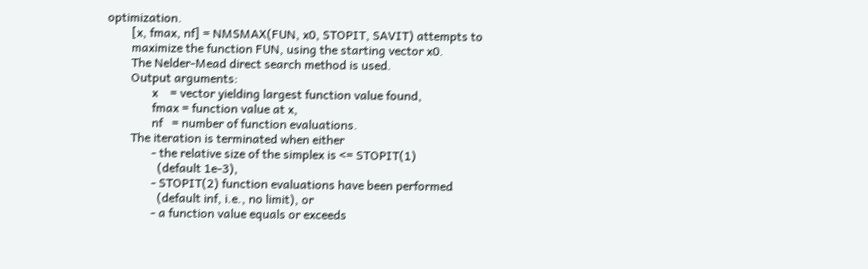optimization.
        [x, fmax, nf] = NMSMAX(FUN, x0, STOPIT, SAVIT) attempts to
        maximize the function FUN, using the starting vector x0.
        The Nelder-Mead direct search method is used.
        Output arguments:
               x    = vector yielding largest function value found,
               fmax = function value at x,
               nf   = number of function evaluations.
        The iteration is terminated when either
               - the relative size of the simplex is <= STOPIT(1)
                 (default 1e-3),
               - STOPIT(2) function evaluations have been performed
                 (default inf, i.e., no limit), or
               - a function value equals or exceeds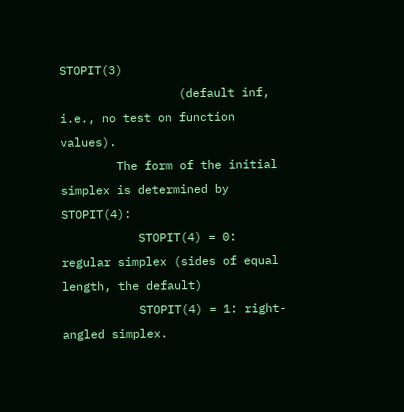STOPIT(3)
                 (default inf, i.e., no test on function values).
        The form of the initial simplex is determined by STOPIT(4):
           STOPIT(4) = 0: regular simplex (sides of equal length, the default)
           STOPIT(4) = 1: right-angled simplex.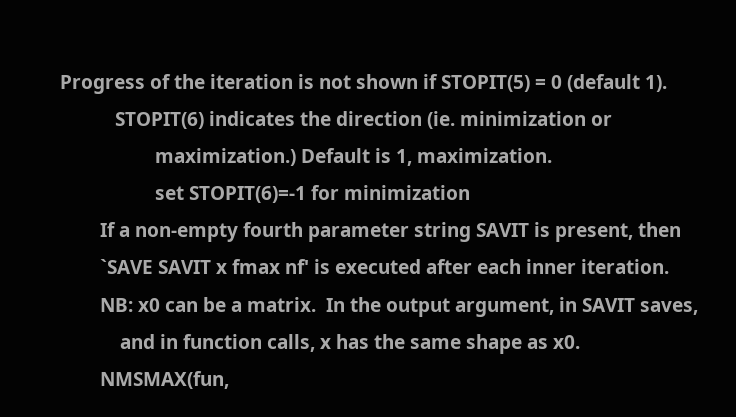Progress of the iteration is not shown if STOPIT(5) = 0 (default 1).
           STOPIT(6) indicates the direction (ie. minimization or
                   maximization.) Default is 1, maximization.
                   set STOPIT(6)=-1 for minimization
        If a non-empty fourth parameter string SAVIT is present, then
        `SAVE SAVIT x fmax nf' is executed after each inner iteration.
        NB: x0 can be a matrix.  In the output argument, in SAVIT saves,
            and in function calls, x has the same shape as x0.
        NMSMAX(fun,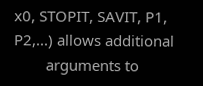x0, STOPIT, SAVIT, P1, P2,...) allows additional
        arguments to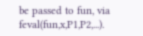be passed to fun, via feval(fun,x,P1,P2,...).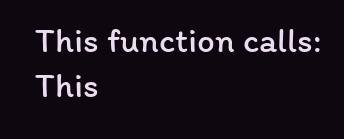This function calls: This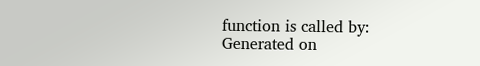function is called by:
Generated on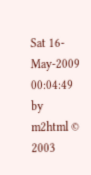Sat 16-May-2009 00:04:49 by m2html © 2003